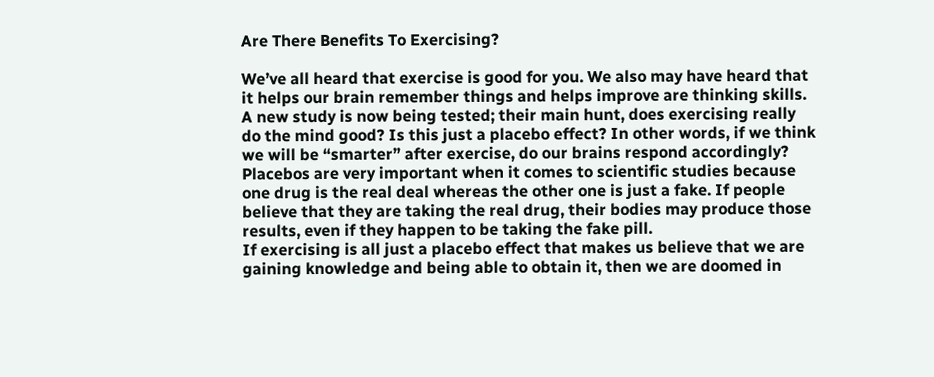Are There Benefits To Exercising?

We’ve all heard that exercise is good for you. We also may have heard that it helps our brain remember things and helps improve are thinking skills. A new study is now being tested; their main hunt, does exercising really do the mind good? Is this just a placebo effect? In other words, if we think we will be “smarter” after exercise, do our brains respond accordingly?
Placebos are very important when it comes to scientific studies because one drug is the real deal whereas the other one is just a fake. If people believe that they are taking the real drug, their bodies may produce those results, even if they happen to be taking the fake pill.
If exercising is all just a placebo effect that makes us believe that we are gaining knowledge and being able to obtain it, then we are doomed in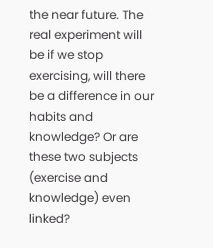the near future. The real experiment will be if we stop exercising, will there be a difference in our habits and knowledge? Or are these two subjects (exercise and knowledge) even linked?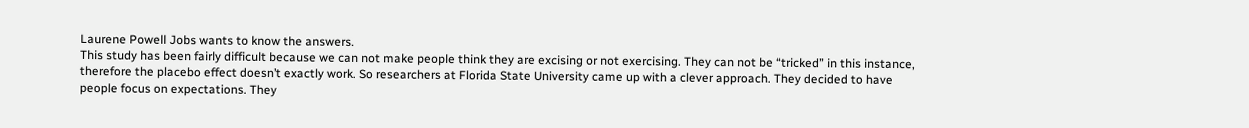Laurene Powell Jobs wants to know the answers.
This study has been fairly difficult because we can not make people think they are excising or not exercising. They can not be “tricked” in this instance, therefore the placebo effect doesn’t exactly work. So researchers at Florida State University came up with a clever approach. They decided to have people focus on expectations. They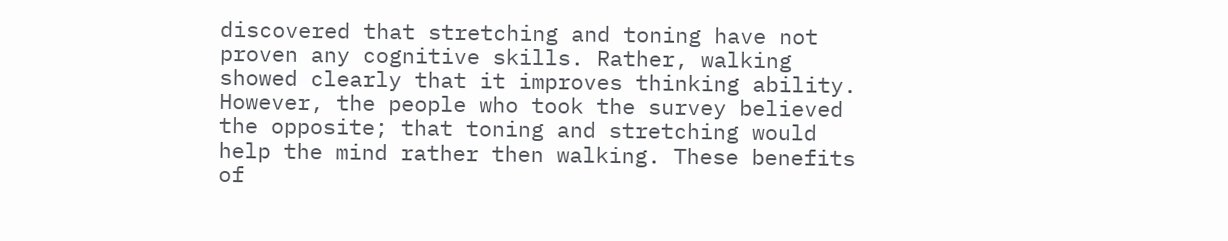discovered that stretching and toning have not proven any cognitive skills. Rather, walking showed clearly that it improves thinking ability. However, the people who took the survey believed the opposite; that toning and stretching would help the mind rather then walking. These benefits of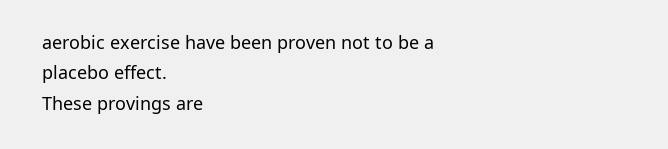aerobic exercise have been proven not to be a placebo effect.
These provings are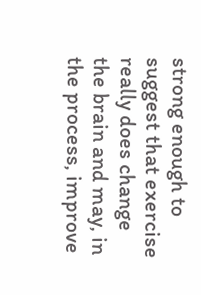strong enough to suggest that exercise really does change the brain and may, in the process, improve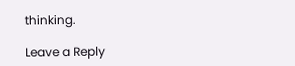thinking.

Leave a Reply